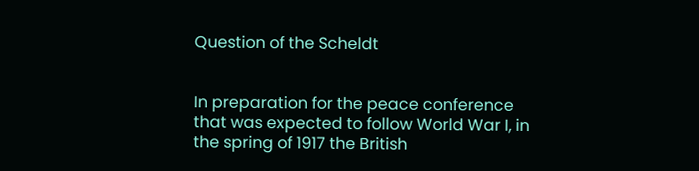Question of the Scheldt


In preparation for the peace conference that was expected to follow World War I, in the spring of 1917 the British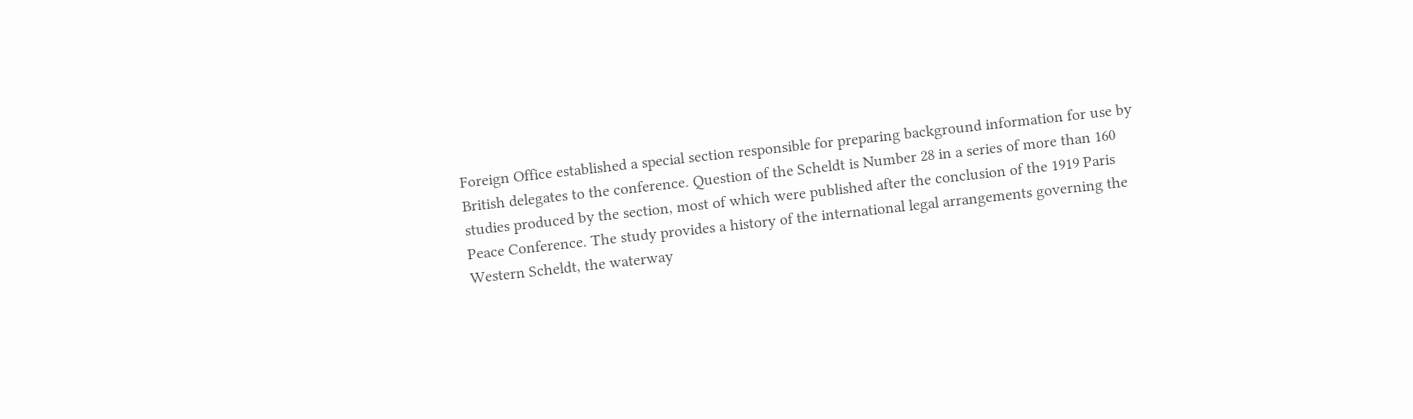Foreign Office established a special section responsible for preparing background information for use by British delegates to the conference. Question of the Scheldt is Number 28 in a series of more than 160 studies produced by the section, most of which were published after the conclusion of the 1919 Paris Peace Conference. The study provides a history of the international legal arrangements governing the Western Scheldt, the waterway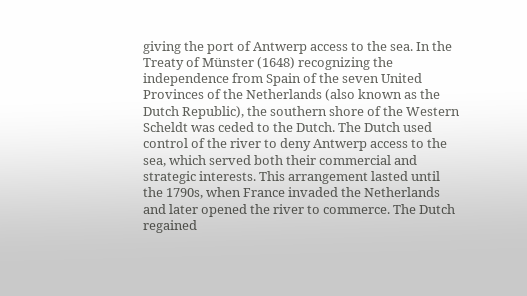giving the port of Antwerp access to the sea. In the Treaty of Münster (1648) recognizing the independence from Spain of the seven United Provinces of the Netherlands (also known as the Dutch Republic), the southern shore of the Western Scheldt was ceded to the Dutch. The Dutch used control of the river to deny Antwerp access to the sea, which served both their commercial and strategic interests. This arrangement lasted until the 1790s, when France invaded the Netherlands and later opened the river to commerce. The Dutch regained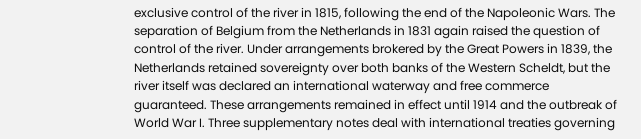exclusive control of the river in 1815, following the end of the Napoleonic Wars. The separation of Belgium from the Netherlands in 1831 again raised the question of control of the river. Under arrangements brokered by the Great Powers in 1839, the Netherlands retained sovereignty over both banks of the Western Scheldt, but the river itself was declared an international waterway and free commerce guaranteed. These arrangements remained in effect until 1914 and the outbreak of World War I. Three supplementary notes deal with international treaties governing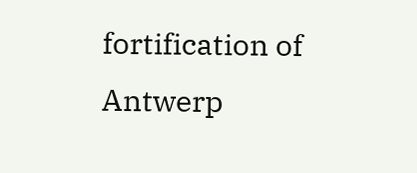fortification of Antwerp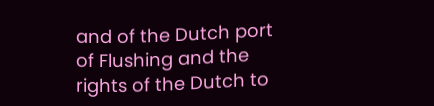and of the Dutch port of Flushing and the rights of the Dutch to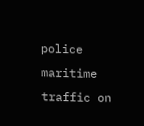police maritime traffic on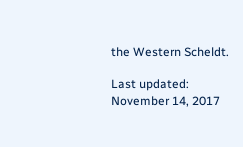the Western Scheldt.

Last updated: November 14, 2017